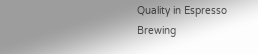Quality in Espresso Brewing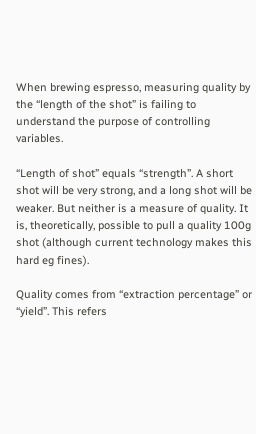When brewing espresso, measuring quality by the “length of the shot” is failing to understand the purpose of controlling variables.

“Length of shot” equals “strength”. A short shot will be very strong, and a long shot will be weaker. But neither is a measure of quality. It is, theoretically, possible to pull a quality 100g shot (although current technology makes this hard eg fines).

Quality comes from “extraction percentage” or “yield”. This refers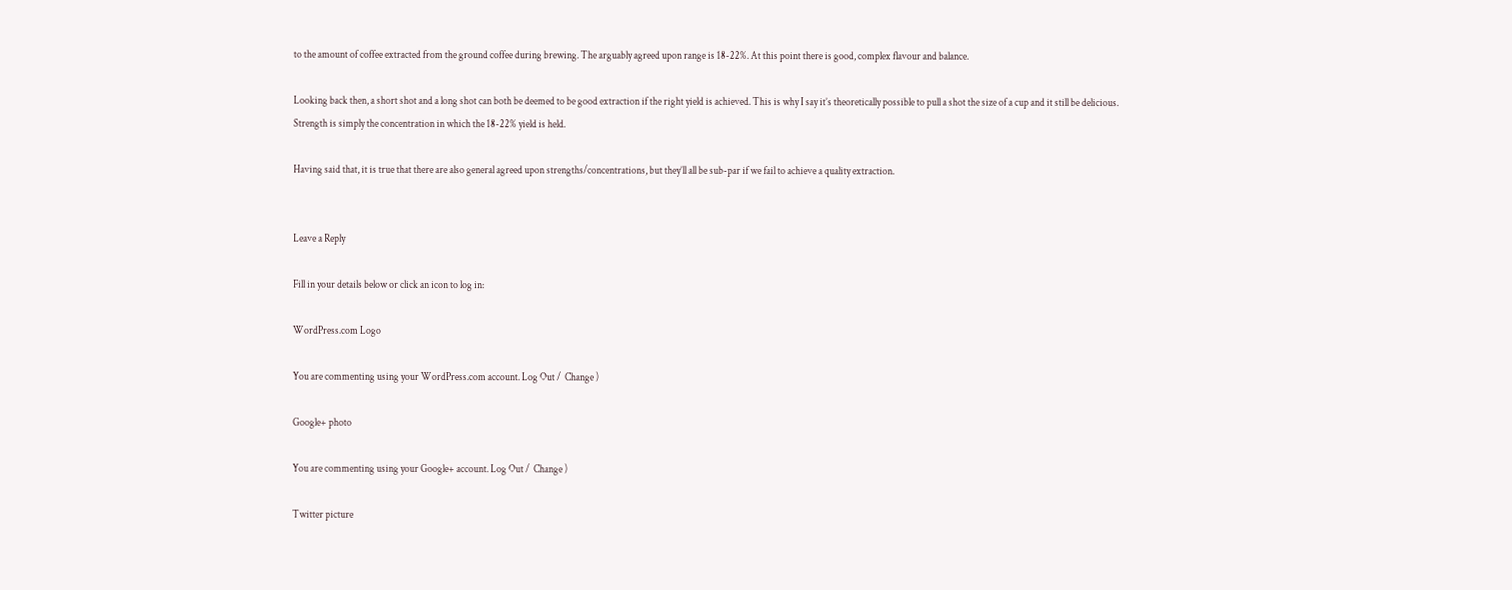to the amount of coffee extracted from the ground coffee during brewing. The arguably agreed upon range is 18-22%. At this point there is good, complex flavour and balance.

Looking back then, a short shot and a long shot can both be deemed to be good extraction if the right yield is achieved. This is why I say it’s theoretically possible to pull a shot the size of a cup and it still be delicious. Strength is simply the concentration in which the 18-22% yield is held.

Having said that, it is true that there are also general agreed upon strengths/concentrations, but they’ll all be sub-par if we fail to achieve a quality extraction.


Leave a Reply

Fill in your details below or click an icon to log in:

WordPress.com Logo

You are commenting using your WordPress.com account. Log Out /  Change )

Google+ photo

You are commenting using your Google+ account. Log Out /  Change )

Twitter picture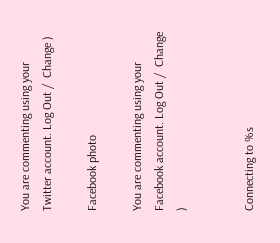You are commenting using your Twitter account. Log Out /  Change )

Facebook photo

You are commenting using your Facebook account. Log Out /  Change )


Connecting to %s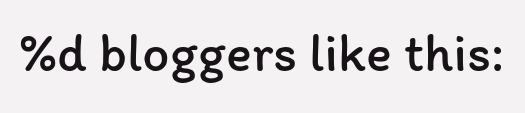%d bloggers like this: